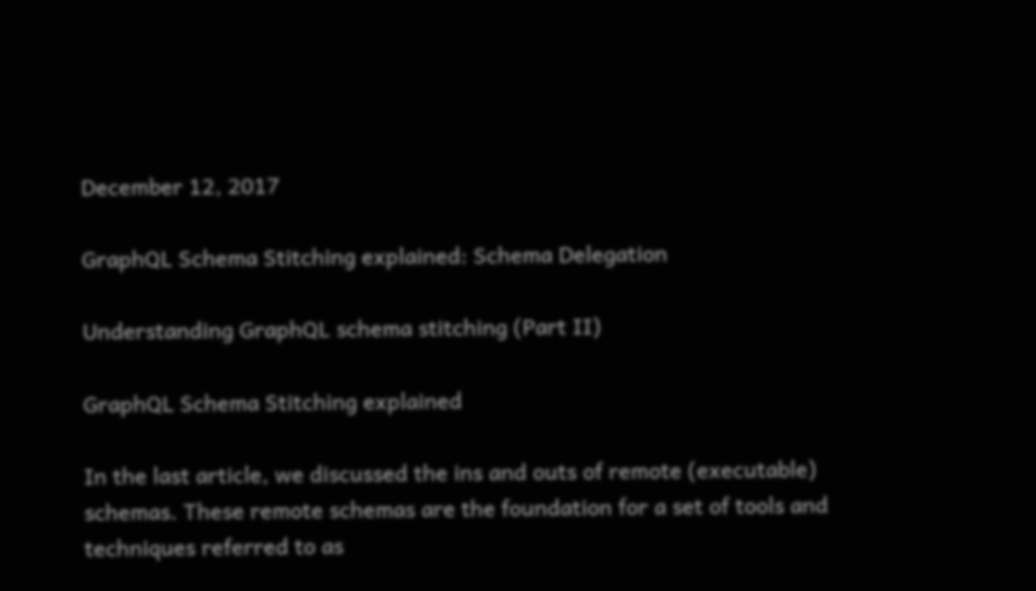December 12, 2017

GraphQL Schema Stitching explained: Schema Delegation

Understanding GraphQL schema stitching (Part II)

GraphQL Schema Stitching explained

In the last article, we discussed the ins and outs of remote (executable) schemas. These remote schemas are the foundation for a set of tools and techniques referred to as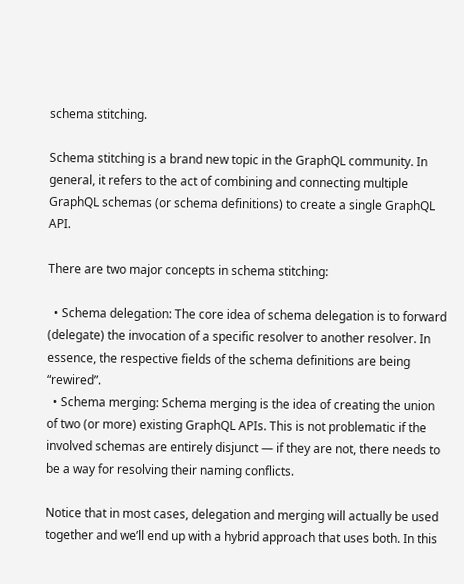schema stitching.

Schema stitching is a brand new topic in the GraphQL community. In general, it refers to the act of combining and connecting multiple GraphQL schemas (or schema definitions) to create a single GraphQL API.

There are two major concepts in schema stitching:

  • Schema delegation: The core idea of schema delegation is to forward (delegate) the invocation of a specific resolver to another resolver. In essence, the respective fields of the schema definitions are being “rewired”.
  • Schema merging: Schema merging is the idea of creating the union of two (or more) existing GraphQL APIs. This is not problematic if the involved schemas are entirely disjunct — if they are not, there needs to be a way for resolving their naming conflicts.

Notice that in most cases, delegation and merging will actually be used together and we’ll end up with a hybrid approach that uses both. In this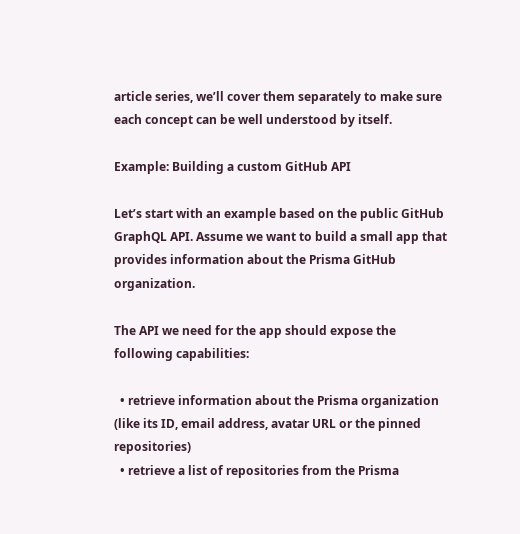article series, we’ll cover them separately to make sure each concept can be well understood by itself.

Example: Building a custom GitHub API

Let’s start with an example based on the public GitHub GraphQL API. Assume we want to build a small app that provides information about the Prisma GitHub organization.

The API we need for the app should expose the following capabilities:

  • retrieve information about the Prisma organization (like its ID, email address, avatar URL or the pinned repositories)
  • retrieve a list of repositories from the Prisma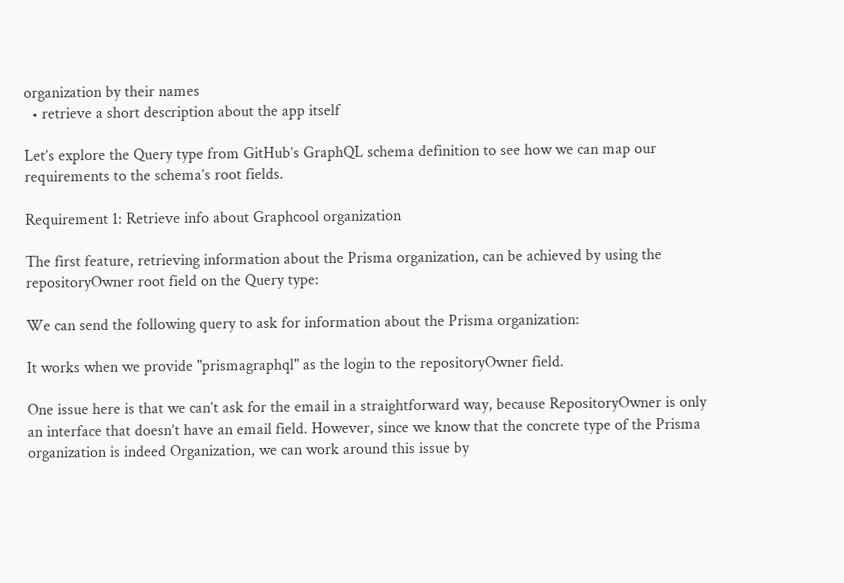organization by their names
  • retrieve a short description about the app itself

Let’s explore the Query type from GitHub’s GraphQL schema definition to see how we can map our requirements to the schema’s root fields.

Requirement 1: Retrieve info about Graphcool organization

The first feature, retrieving information about the Prisma organization, can be achieved by using the repositoryOwner root field on the Query type:

We can send the following query to ask for information about the Prisma organization:

It works when we provide "prismagraphql" as the login to the repositoryOwner field.

One issue here is that we can’t ask for the email in a straightforward way, because RepositoryOwner is only an interface that doesn’t have an email field. However, since we know that the concrete type of the Prisma organization is indeed Organization, we can work around this issue by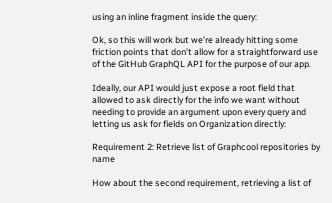using an inline fragment inside the query:

Ok, so this will work but we’re already hitting some friction points that don’t allow for a straightforward use of the GitHub GraphQL API for the purpose of our app.

Ideally, our API would just expose a root field that allowed to ask directly for the info we want without needing to provide an argument upon every query and letting us ask for fields on Organization directly:

Requirement 2: Retrieve list of Graphcool repositories by name

How about the second requirement, retrieving a list of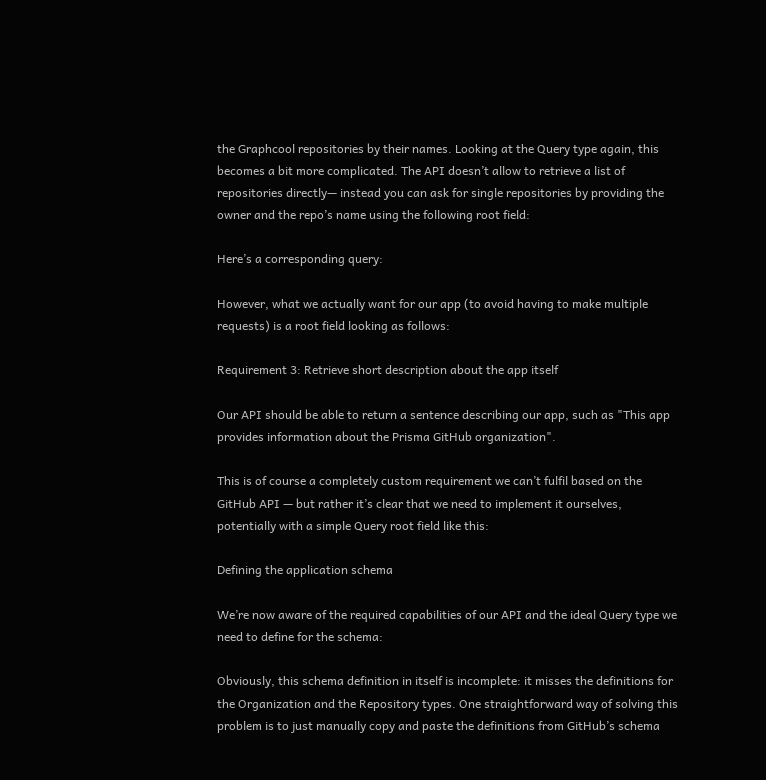the Graphcool repositories by their names. Looking at the Query type again, this becomes a bit more complicated. The API doesn’t allow to retrieve a list of repositories directly— instead you can ask for single repositories by providing the owner and the repo’s name using the following root field:

Here’s a corresponding query:

However, what we actually want for our app (to avoid having to make multiple requests) is a root field looking as follows:

Requirement 3: Retrieve short description about the app itself

Our API should be able to return a sentence describing our app, such as "This app provides information about the Prisma GitHub organization".

This is of course a completely custom requirement we can’t fulfil based on the GitHub API — but rather it’s clear that we need to implement it ourselves, potentially with a simple Query root field like this:

Defining the application schema

We’re now aware of the required capabilities of our API and the ideal Query type we need to define for the schema:

Obviously, this schema definition in itself is incomplete: it misses the definitions for the Organization and the Repository types. One straightforward way of solving this problem is to just manually copy and paste the definitions from GitHub’s schema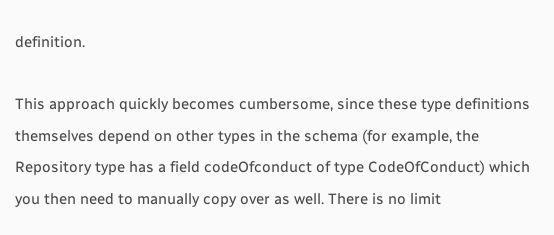definition.

This approach quickly becomes cumbersome, since these type definitions themselves depend on other types in the schema (for example, the Repository type has a field codeOfconduct of type CodeOfConduct) which you then need to manually copy over as well. There is no limit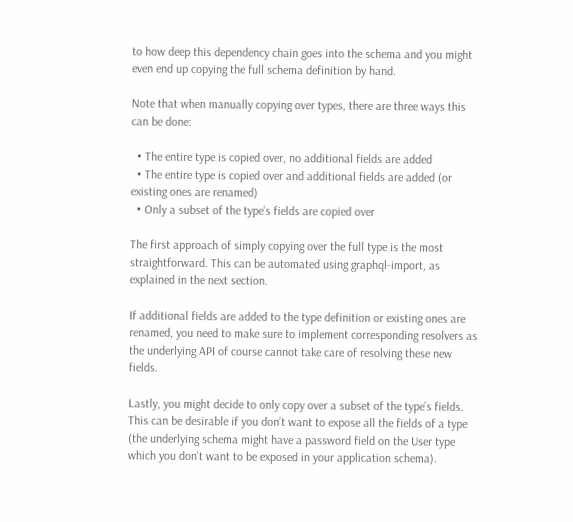to how deep this dependency chain goes into the schema and you might even end up copying the full schema definition by hand.

Note that when manually copying over types, there are three ways this can be done:

  • The entire type is copied over, no additional fields are added
  • The entire type is copied over and additional fields are added (or existing ones are renamed)
  • Only a subset of the type’s fields are copied over

The first approach of simply copying over the full type is the most straightforward. This can be automated using graphql-import, as explained in the next section.

If additional fields are added to the type definition or existing ones are renamed, you need to make sure to implement corresponding resolvers as the underlying API of course cannot take care of resolving these new fields.

Lastly, you might decide to only copy over a subset of the type’s fields. This can be desirable if you don’t want to expose all the fields of a type (the underlying schema might have a password field on the User type which you don’t want to be exposed in your application schema).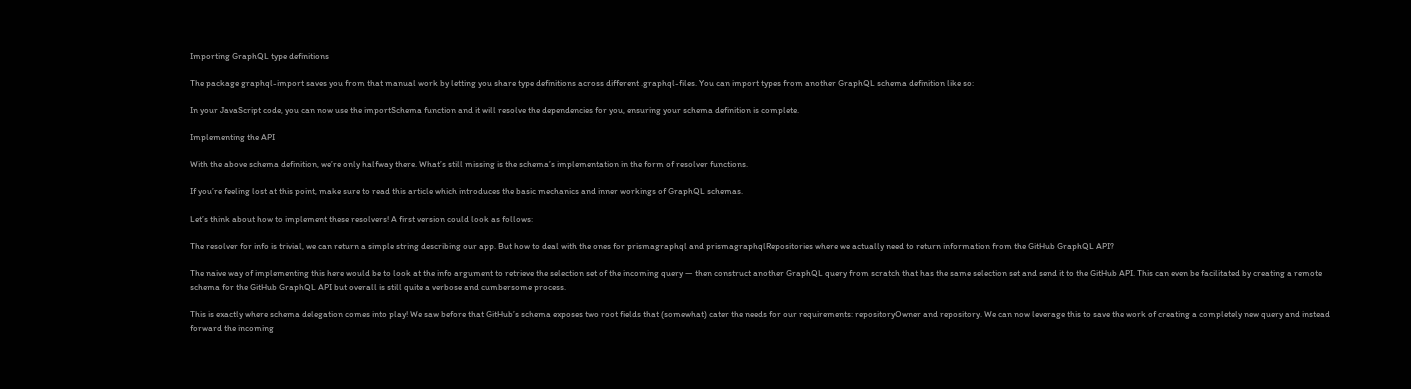Importing GraphQL type definitions

The package graphql-import saves you from that manual work by letting you share type definitions across different .graphql-files. You can import types from another GraphQL schema definition like so:

In your JavaScript code, you can now use the importSchema function and it will resolve the dependencies for you, ensuring your schema definition is complete.

Implementing the API

With the above schema definition, we’re only halfway there. What’s still missing is the schema’s implementation in the form of resolver functions.

If you’re feeling lost at this point, make sure to read this article which introduces the basic mechanics and inner workings of GraphQL schemas.

Let’s think about how to implement these resolvers! A first version could look as follows:

The resolver for info is trivial, we can return a simple string describing our app. But how to deal with the ones for prismagraphql and prismagraphqlRepositories where we actually need to return information from the GitHub GraphQL API?

The naive way of implementing this here would be to look at the info argument to retrieve the selection set of the incoming query — then construct another GraphQL query from scratch that has the same selection set and send it to the GitHub API. This can even be facilitated by creating a remote schema for the GitHub GraphQL API but overall is still quite a verbose and cumbersome process.

This is exactly where schema delegation comes into play! We saw before that GitHub’s schema exposes two root fields that (somewhat) cater the needs for our requirements: repositoryOwner and repository. We can now leverage this to save the work of creating a completely new query and instead forward the incoming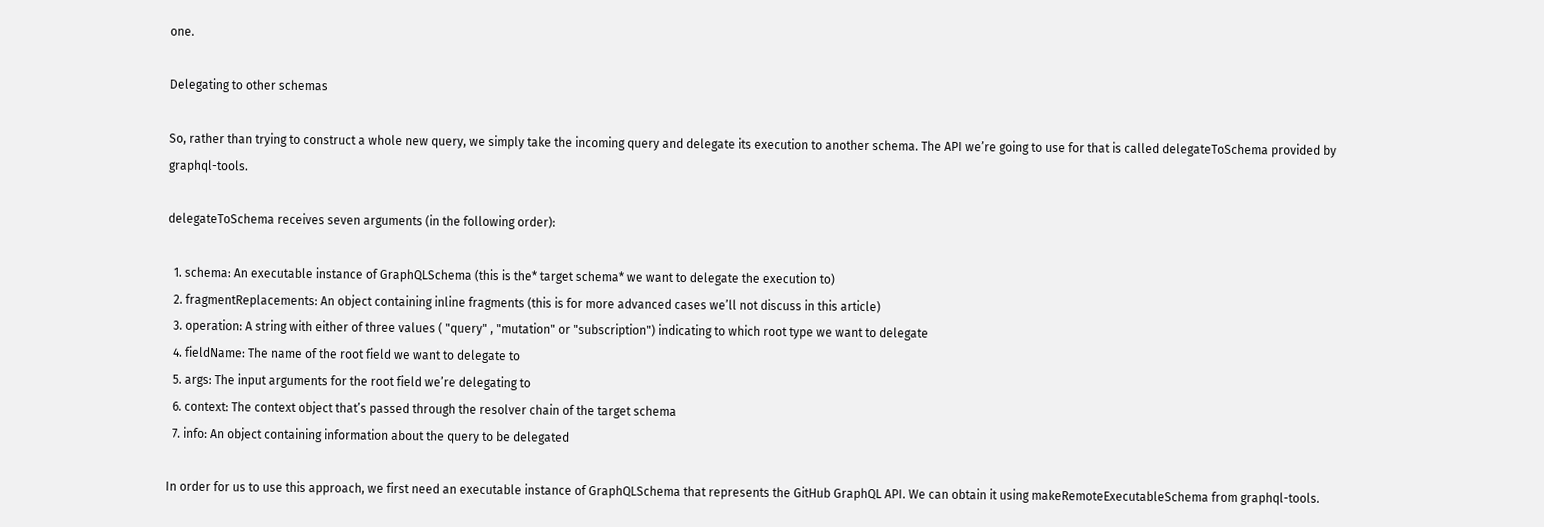one.

Delegating to other schemas

So, rather than trying to construct a whole new query, we simply take the incoming query and delegate its execution to another schema. The API we’re going to use for that is called delegateToSchema provided by graphql-tools.

delegateToSchema receives seven arguments (in the following order):

  1. schema: An executable instance of GraphQLSchema (this is the* target schema* we want to delegate the execution to)
  2. fragmentReplacements: An object containing inline fragments (this is for more advanced cases we’ll not discuss in this article)
  3. operation: A string with either of three values ( "query" , "mutation" or "subscription") indicating to which root type we want to delegate
  4. fieldName: The name of the root field we want to delegate to
  5. args: The input arguments for the root field we’re delegating to
  6. context: The context object that’s passed through the resolver chain of the target schema
  7. info: An object containing information about the query to be delegated

In order for us to use this approach, we first need an executable instance of GraphQLSchema that represents the GitHub GraphQL API. We can obtain it using makeRemoteExecutableSchema from graphql-tools.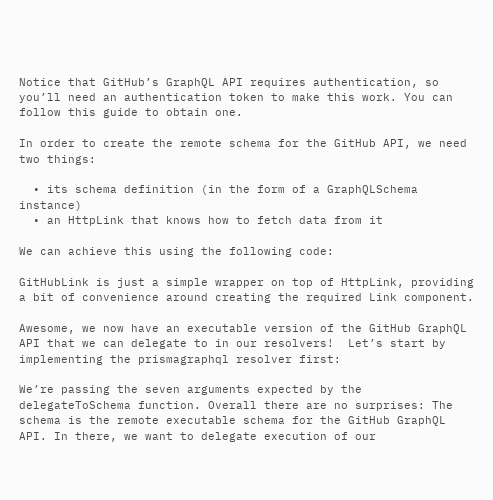Notice that GitHub’s GraphQL API requires authentication, so you’ll need an authentication token to make this work. You can follow this guide to obtain one.

In order to create the remote schema for the GitHub API, we need two things:

  • its schema definition (in the form of a GraphQLSchema instance)
  • an HttpLink that knows how to fetch data from it

We can achieve this using the following code:

GitHubLink is just a simple wrapper on top of HttpLink, providing a bit of convenience around creating the required Link component.

Awesome, we now have an executable version of the GitHub GraphQL API that we can delegate to in our resolvers!  Let’s start by implementing the prismagraphql resolver first:

We’re passing the seven arguments expected by the delegateToSchema function. Overall there are no surprises: The schema is the remote executable schema for the GitHub GraphQL API. In there, we want to delegate execution of our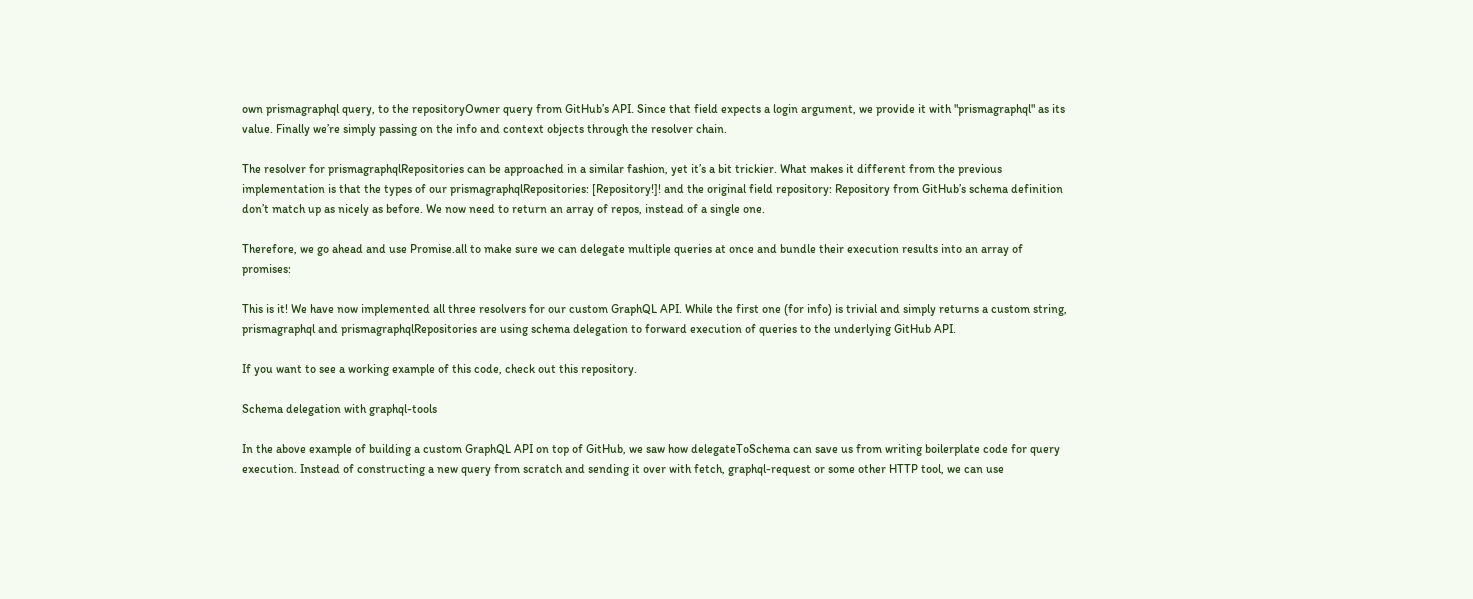own prismagraphql query, to the repositoryOwner query from GitHub’s API. Since that field expects a login argument, we provide it with "prismagraphql" as its value. Finally we’re simply passing on the info and context objects through the resolver chain.

The resolver for prismagraphqlRepositories can be approached in a similar fashion, yet it’s a bit trickier. What makes it different from the previous implementation is that the types of our prismagraphqlRepositories: [Repository!]! and the original field repository: Repository from GitHub’s schema definition don’t match up as nicely as before. We now need to return an array of repos, instead of a single one.

Therefore, we go ahead and use Promise.all to make sure we can delegate multiple queries at once and bundle their execution results into an array of promises:

This is it! We have now implemented all three resolvers for our custom GraphQL API. While the first one (for info) is trivial and simply returns a custom string, prismagraphql and prismagraphqlRepositories are using schema delegation to forward execution of queries to the underlying GitHub API.

If you want to see a working example of this code, check out this repository.

Schema delegation with graphql-tools

In the above example of building a custom GraphQL API on top of GitHub, we saw how delegateToSchema can save us from writing boilerplate code for query execution. Instead of constructing a new query from scratch and sending it over with fetch, graphql-request or some other HTTP tool, we can use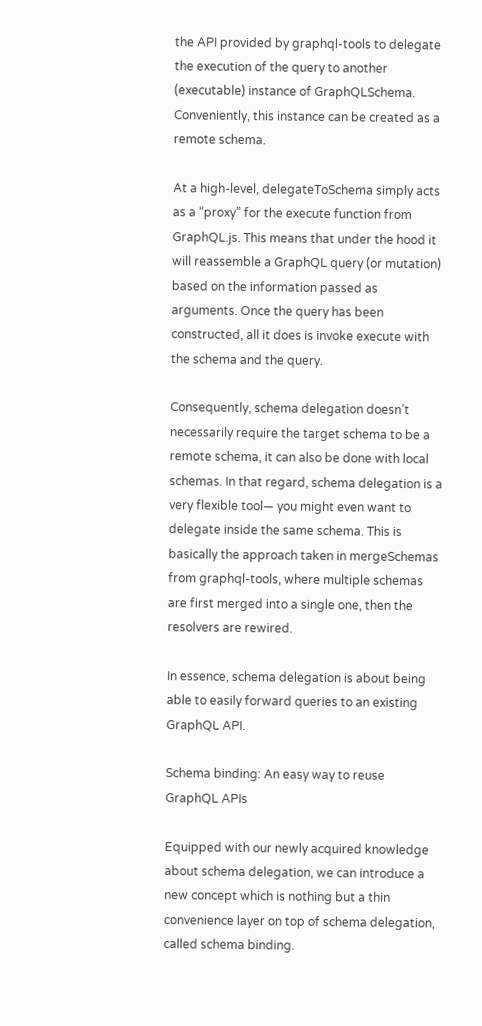the API provided by graphql-tools to delegate the execution of the query to another (executable) instance of GraphQLSchema. Conveniently, this instance can be created as a remote schema.

At a high-level, delegateToSchema simply acts as a “proxy” for the execute function from GraphQL.js. This means that under the hood it will reassemble a GraphQL query (or mutation) based on the information passed as arguments. Once the query has been constructed, all it does is invoke execute with the schema and the query.

Consequently, schema delegation doesn’t necessarily require the target schema to be a remote schema, it can also be done with local schemas. In that regard, schema delegation is a very flexible tool— you might even want to delegate inside the same schema. This is basically the approach taken in mergeSchemas from graphql-tools, where multiple schemas are first merged into a single one, then the resolvers are rewired.

In essence, schema delegation is about being able to easily forward queries to an existing GraphQL API.

Schema binding: An easy way to reuse GraphQL APIs

Equipped with our newly acquired knowledge about schema delegation, we can introduce a new concept which is nothing but a thin convenience layer on top of schema delegation, called schema binding.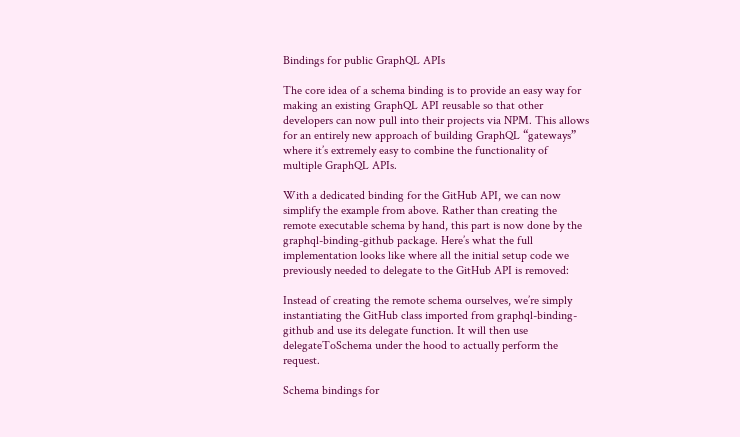Bindings for public GraphQL APIs

The core idea of a schema binding is to provide an easy way for making an existing GraphQL API reusable so that other developers can now pull into their projects via NPM. This allows for an entirely new approach of building GraphQL “gateways” where it’s extremely easy to combine the functionality of multiple GraphQL APIs.

With a dedicated binding for the GitHub API, we can now simplify the example from above. Rather than creating the remote executable schema by hand, this part is now done by the graphql-binding-github package. Here’s what the full implementation looks like where all the initial setup code we previously needed to delegate to the GitHub API is removed:

Instead of creating the remote schema ourselves, we’re simply instantiating the GitHub class imported from graphql-binding-github and use its delegate function. It will then use delegateToSchema under the hood to actually perform the request.

Schema bindings for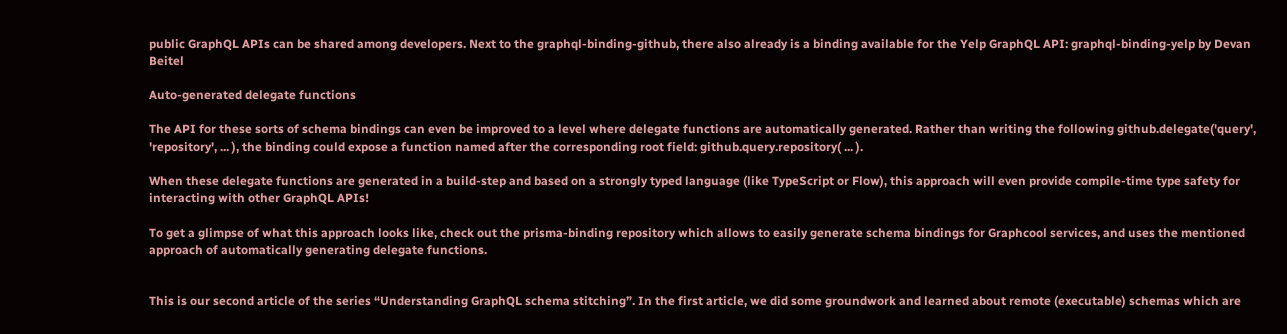public GraphQL APIs can be shared among developers. Next to the graphql-binding-github, there also already is a binding available for the Yelp GraphQL API: graphql-binding-yelp by Devan Beitel

Auto-generated delegate functions

The API for these sorts of schema bindings can even be improved to a level where delegate functions are automatically generated. Rather than writing the following github.delegate('query', 'repository', ... ), the binding could expose a function named after the corresponding root field: github.query.repository( ... ).

When these delegate functions are generated in a build-step and based on a strongly typed language (like TypeScript or Flow), this approach will even provide compile-time type safety for interacting with other GraphQL APIs!

To get a glimpse of what this approach looks like, check out the prisma-binding repository which allows to easily generate schema bindings for Graphcool services, and uses the mentioned approach of automatically generating delegate functions.


This is our second article of the series “Understanding GraphQL schema stitching”. In the first article, we did some groundwork and learned about remote (executable) schemas which are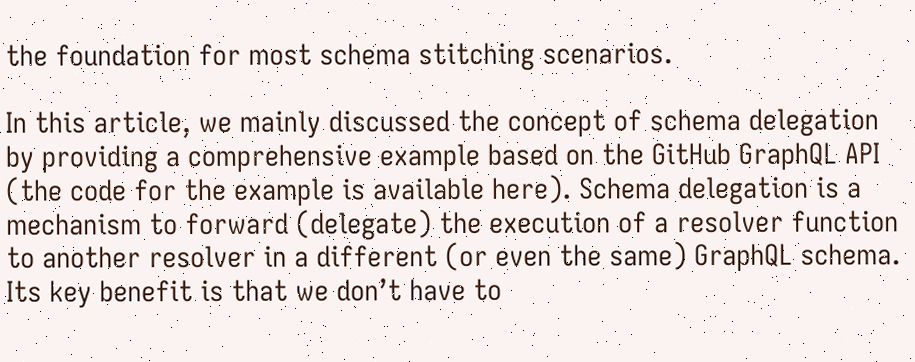the foundation for most schema stitching scenarios.

In this article, we mainly discussed the concept of schema delegation by providing a comprehensive example based on the GitHub GraphQL API (the code for the example is available here). Schema delegation is a mechanism to forward (delegate) the execution of a resolver function to another resolver in a different (or even the same) GraphQL schema. Its key benefit is that we don’t have to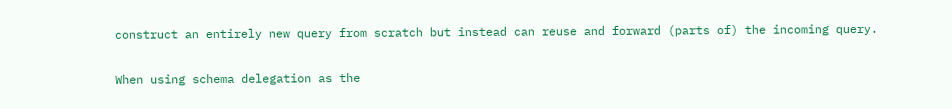construct an entirely new query from scratch but instead can reuse and forward (parts of) the incoming query.

When using schema delegation as the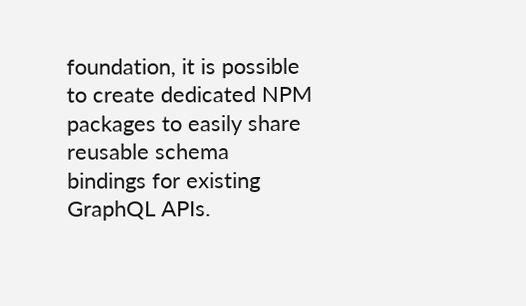foundation, it is possible to create dedicated NPM packages to easily share reusable schema bindings for existing GraphQL APIs.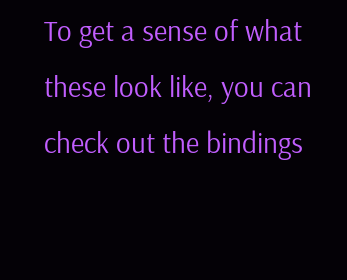To get a sense of what these look like, you can check out the bindings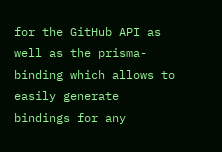for the GitHub API as well as the prisma-binding which allows to easily generate bindings for any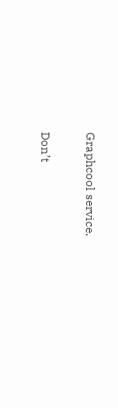Graphcool service.

Don’t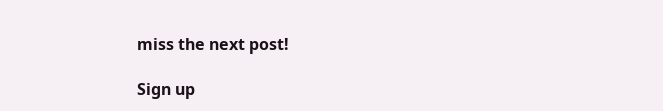miss the next post!

Sign up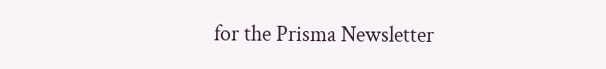for the Prisma Newsletter